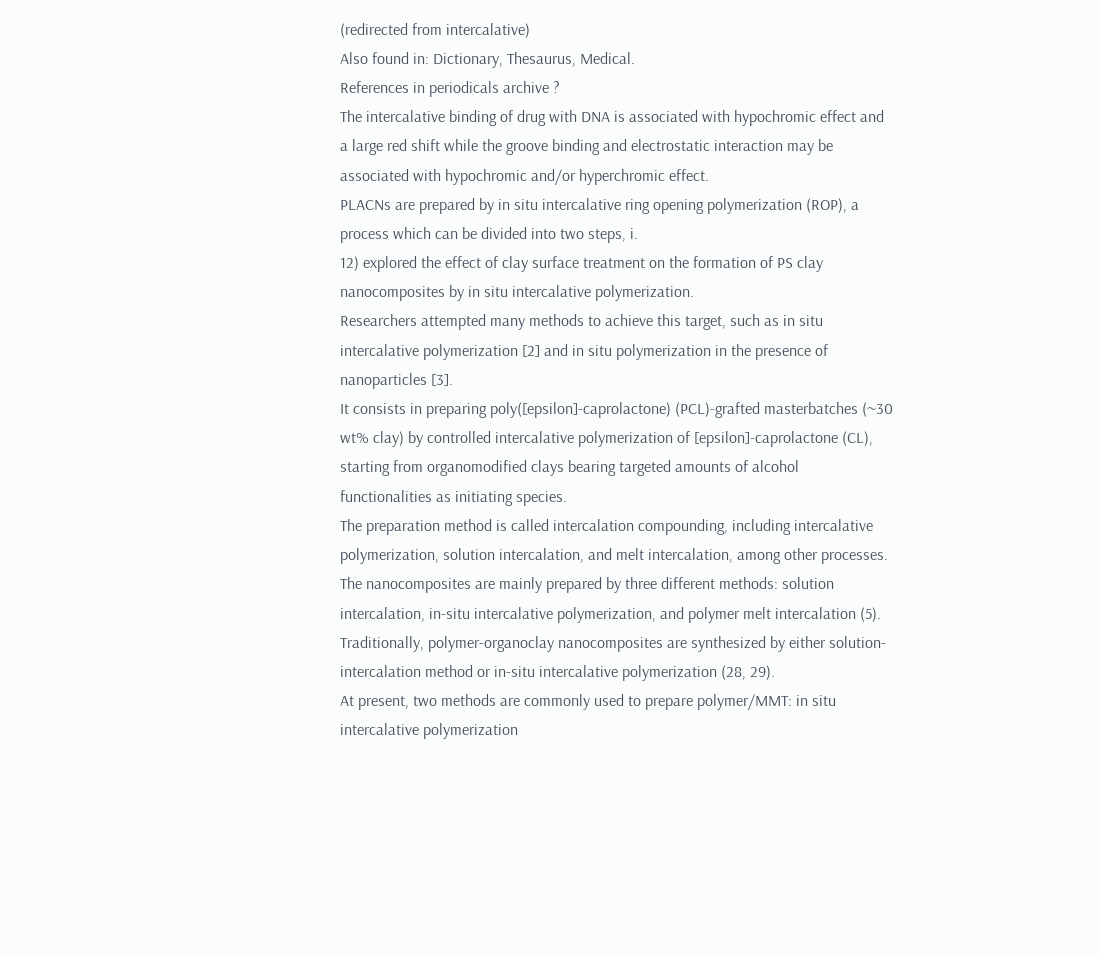(redirected from intercalative)
Also found in: Dictionary, Thesaurus, Medical.
References in periodicals archive ?
The intercalative binding of drug with DNA is associated with hypochromic effect and a large red shift while the groove binding and electrostatic interaction may be associated with hypochromic and/or hyperchromic effect.
PLACNs are prepared by in situ intercalative ring opening polymerization (ROP), a process which can be divided into two steps, i.
12) explored the effect of clay surface treatment on the formation of PS clay nanocomposites by in situ intercalative polymerization.
Researchers attempted many methods to achieve this target, such as in situ intercalative polymerization [2] and in situ polymerization in the presence of nanoparticles [3].
It consists in preparing poly([epsilon]-caprolactone) (PCL)-grafted masterbatches (~30 wt% clay) by controlled intercalative polymerization of [epsilon]-caprolactone (CL), starting from organomodified clays bearing targeted amounts of alcohol functionalities as initiating species.
The preparation method is called intercalation compounding, including intercalative polymerization, solution intercalation, and melt intercalation, among other processes.
The nanocomposites are mainly prepared by three different methods: solution intercalation, in-situ intercalative polymerization, and polymer melt intercalation (5).
Traditionally, polymer-organoclay nanocomposites are synthesized by either solution-intercalation method or in-situ intercalative polymerization (28, 29).
At present, two methods are commonly used to prepare polymer/MMT: in situ intercalative polymerization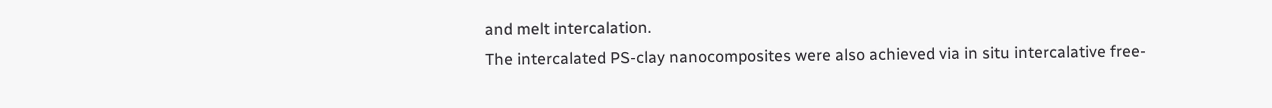and melt intercalation.
The intercalated PS-clay nanocomposites were also achieved via in situ intercalative free-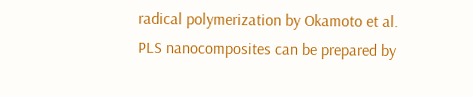radical polymerization by Okamoto et al.
PLS nanocomposites can be prepared by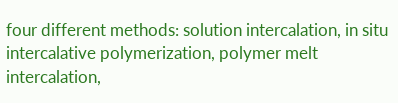four different methods: solution intercalation, in situ intercalative polymerization, polymer melt intercalation,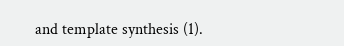and template synthesis (1).